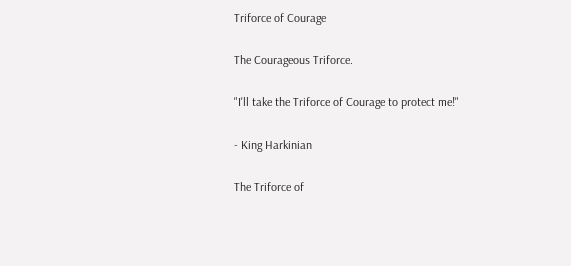Triforce of Courage

The Courageous Triforce.

"I'll take the Triforce of Courage to protect me!"

- King Harkinian

The Triforce of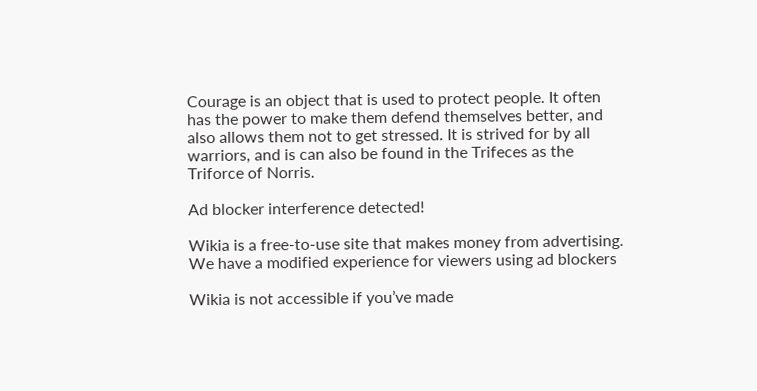Courage is an object that is used to protect people. It often has the power to make them defend themselves better, and also allows them not to get stressed. It is strived for by all warriors, and is can also be found in the Trifeces as the Triforce of Norris.

Ad blocker interference detected!

Wikia is a free-to-use site that makes money from advertising. We have a modified experience for viewers using ad blockers

Wikia is not accessible if you’ve made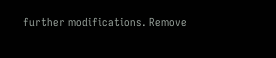further modifications. Remove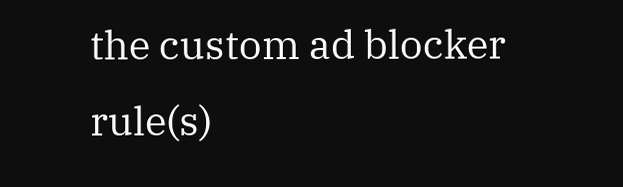the custom ad blocker rule(s)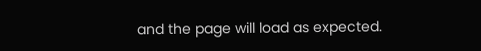and the page will load as expected.